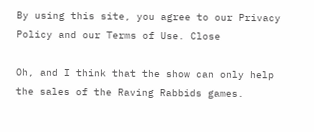By using this site, you agree to our Privacy Policy and our Terms of Use. Close

Oh, and I think that the show can only help the sales of the Raving Rabbids games.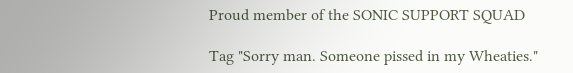Proud member of the SONIC SUPPORT SQUAD

Tag "Sorry man. Someone pissed in my Wheaties."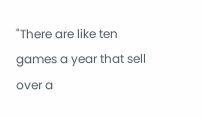"There are like ten games a year that sell over a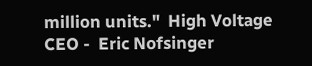million units."  High Voltage CEO -  Eric Nofsinger